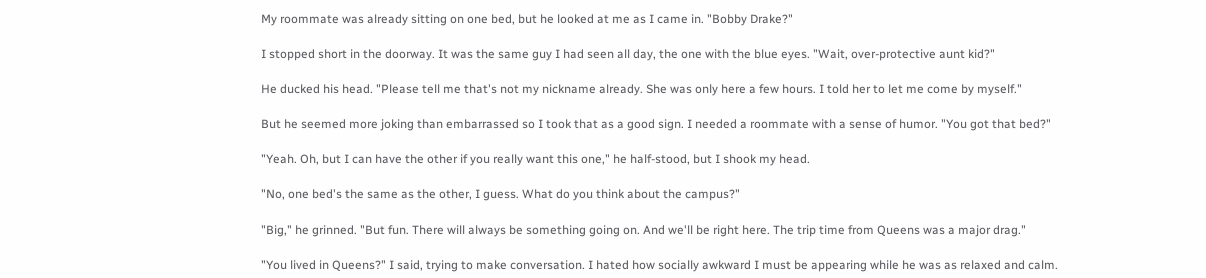My roommate was already sitting on one bed, but he looked at me as I came in. "Bobby Drake?"

I stopped short in the doorway. It was the same guy I had seen all day, the one with the blue eyes. "Wait, over-protective aunt kid?"

He ducked his head. "Please tell me that's not my nickname already. She was only here a few hours. I told her to let me come by myself."

But he seemed more joking than embarrassed so I took that as a good sign. I needed a roommate with a sense of humor. "You got that bed?"

"Yeah. Oh, but I can have the other if you really want this one," he half-stood, but I shook my head.

"No, one bed's the same as the other, I guess. What do you think about the campus?"

"Big," he grinned. "But fun. There will always be something going on. And we'll be right here. The trip time from Queens was a major drag."

"You lived in Queens?" I said, trying to make conversation. I hated how socially awkward I must be appearing while he was as relaxed and calm.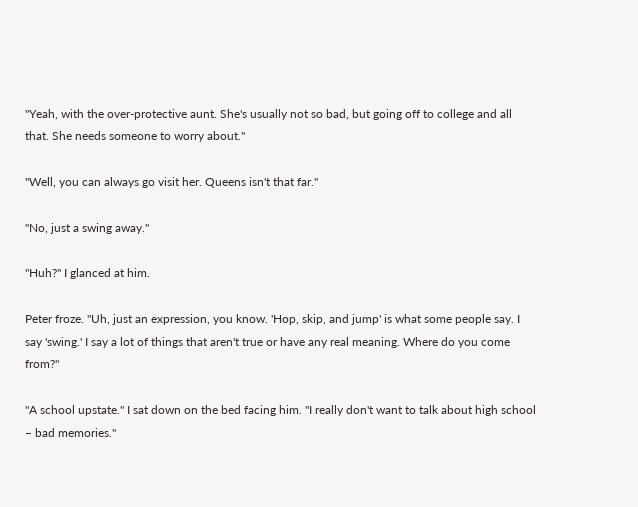"Yeah, with the over-protective aunt. She's usually not so bad, but going off to college and all that. She needs someone to worry about."

"Well, you can always go visit her. Queens isn't that far."

"No, just a swing away."

"Huh?" I glanced at him.

Peter froze. "Uh, just an expression, you know. 'Hop, skip, and jump' is what some people say. I say 'swing.' I say a lot of things that aren't true or have any real meaning. Where do you come from?"

"A school upstate." I sat down on the bed facing him. "I really don't want to talk about high school – bad memories."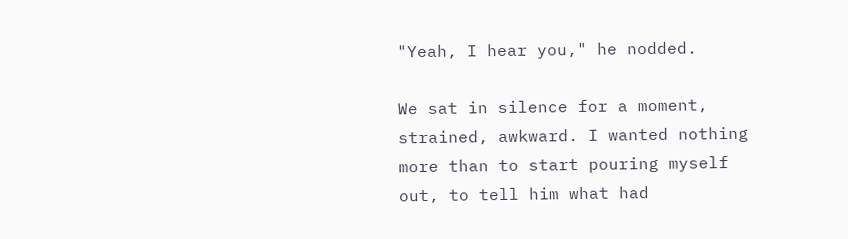"Yeah, I hear you," he nodded.

We sat in silence for a moment, strained, awkward. I wanted nothing more than to start pouring myself out, to tell him what had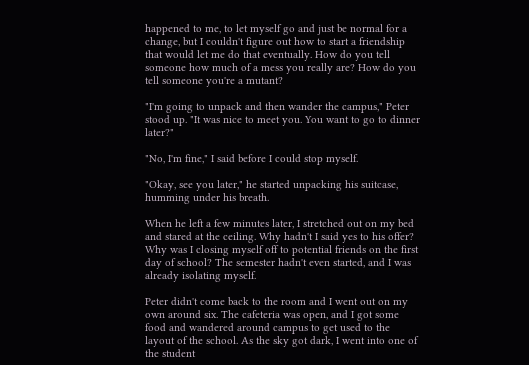happened to me, to let myself go and just be normal for a change, but I couldn't figure out how to start a friendship that would let me do that eventually. How do you tell someone how much of a mess you really are? How do you tell someone you're a mutant?

"I'm going to unpack and then wander the campus," Peter stood up. "It was nice to meet you. You want to go to dinner later?"

"No, I'm fine," I said before I could stop myself.

"Okay, see you later," he started unpacking his suitcase, humming under his breath.

When he left a few minutes later, I stretched out on my bed and stared at the ceiling. Why hadn't I said yes to his offer? Why was I closing myself off to potential friends on the first day of school? The semester hadn't even started, and I was already isolating myself.

Peter didn't come back to the room and I went out on my own around six. The cafeteria was open, and I got some food and wandered around campus to get used to the layout of the school. As the sky got dark, I went into one of the student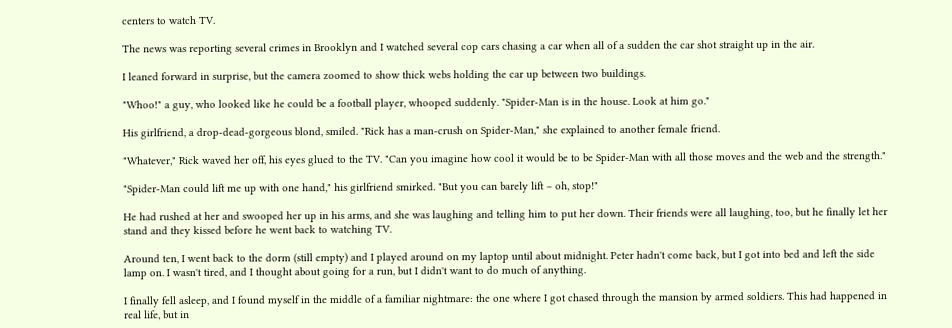centers to watch TV.

The news was reporting several crimes in Brooklyn and I watched several cop cars chasing a car when all of a sudden the car shot straight up in the air.

I leaned forward in surprise, but the camera zoomed to show thick webs holding the car up between two buildings.

"Whoo!" a guy, who looked like he could be a football player, whooped suddenly. "Spider-Man is in the house. Look at him go."

His girlfriend, a drop-dead-gorgeous blond, smiled. "Rick has a man-crush on Spider-Man," she explained to another female friend.

"Whatever," Rick waved her off, his eyes glued to the TV. "Can you imagine how cool it would be to be Spider-Man with all those moves and the web and the strength."

"Spider-Man could lift me up with one hand," his girlfriend smirked. "But you can barely lift – oh, stop!"

He had rushed at her and swooped her up in his arms, and she was laughing and telling him to put her down. Their friends were all laughing, too, but he finally let her stand and they kissed before he went back to watching TV.

Around ten, I went back to the dorm (still empty) and I played around on my laptop until about midnight. Peter hadn't come back, but I got into bed and left the side lamp on. I wasn't tired, and I thought about going for a run, but I didn't want to do much of anything.

I finally fell asleep, and I found myself in the middle of a familiar nightmare: the one where I got chased through the mansion by armed soldiers. This had happened in real life, but in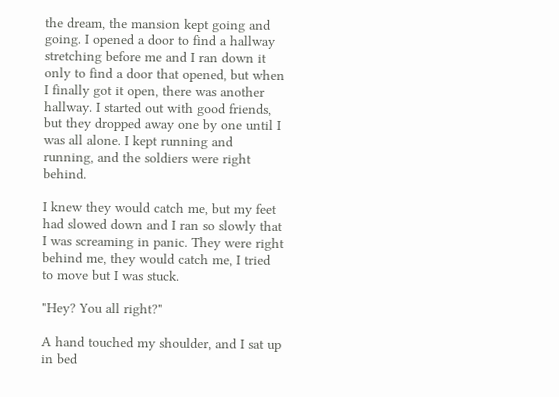the dream, the mansion kept going and going. I opened a door to find a hallway stretching before me and I ran down it only to find a door that opened, but when I finally got it open, there was another hallway. I started out with good friends, but they dropped away one by one until I was all alone. I kept running and running, and the soldiers were right behind.

I knew they would catch me, but my feet had slowed down and I ran so slowly that I was screaming in panic. They were right behind me, they would catch me, I tried to move but I was stuck.

"Hey? You all right?"

A hand touched my shoulder, and I sat up in bed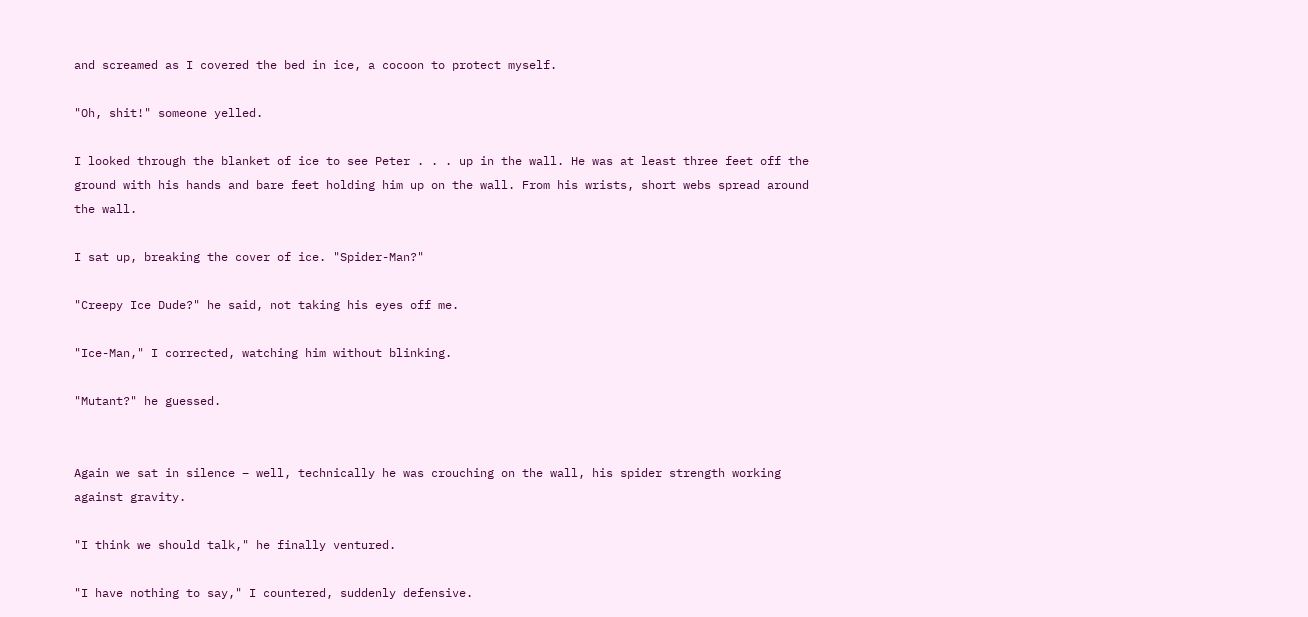and screamed as I covered the bed in ice, a cocoon to protect myself.

"Oh, shit!" someone yelled.

I looked through the blanket of ice to see Peter . . . up in the wall. He was at least three feet off the ground with his hands and bare feet holding him up on the wall. From his wrists, short webs spread around the wall.

I sat up, breaking the cover of ice. "Spider-Man?"

"Creepy Ice Dude?" he said, not taking his eyes off me.

"Ice-Man," I corrected, watching him without blinking.

"Mutant?" he guessed.


Again we sat in silence – well, technically he was crouching on the wall, his spider strength working against gravity.

"I think we should talk," he finally ventured.

"I have nothing to say," I countered, suddenly defensive.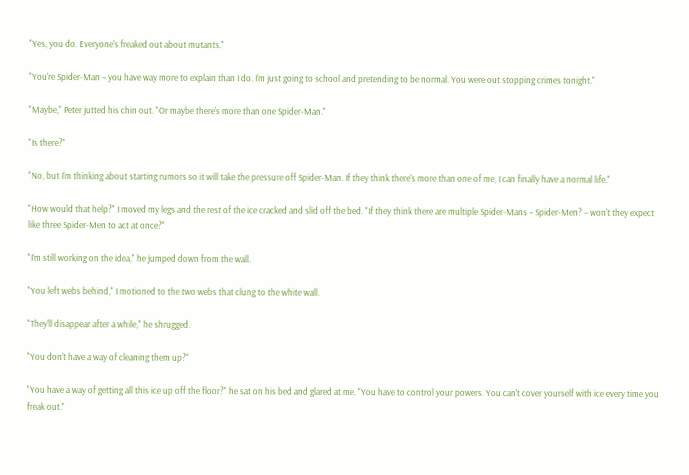"Yes, you do. Everyone's freaked out about mutants."

"You're Spider-Man – you have way more to explain than I do. I'm just going to school and pretending to be normal. You were out stopping crimes tonight."

"Maybe," Peter jutted his chin out. "Or maybe there's more than one Spider-Man."

"Is there?"

"No, but I'm thinking about starting rumors so it will take the pressure off Spider-Man. If they think there's more than one of me, I can finally have a normal life."

"How would that help?" I moved my legs and the rest of the ice cracked and slid off the bed. "If they think there are multiple Spider-Mans – Spider-Men? – won't they expect like three Spider-Men to act at once?"

"I'm still working on the idea," he jumped down from the wall.

"You left webs behind," I motioned to the two webs that clung to the white wall.

"They'll disappear after a while," he shrugged.

"You don't have a way of cleaning them up?"

"You have a way of getting all this ice up off the floor?" he sat on his bed and glared at me. "You have to control your powers. You can't cover yourself with ice every time you freak out."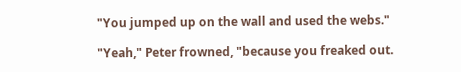"You jumped up on the wall and used the webs."

"Yeah," Peter frowned, "because you freaked out.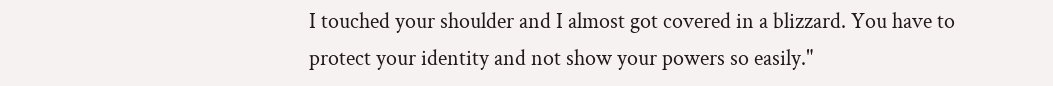I touched your shoulder and I almost got covered in a blizzard. You have to protect your identity and not show your powers so easily."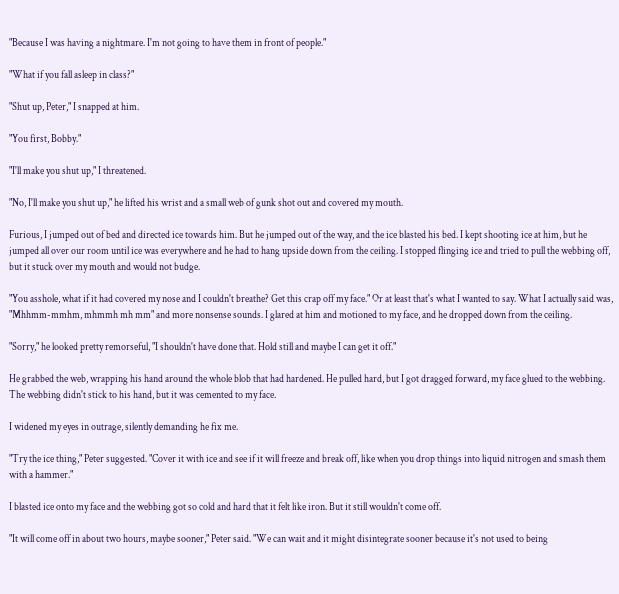"Because I was having a nightmare. I'm not going to have them in front of people."

"What if you fall asleep in class?"

"Shut up, Peter," I snapped at him.

"You first, Bobby."

"I'll make you shut up," I threatened.

"No, I'll make you shut up," he lifted his wrist and a small web of gunk shot out and covered my mouth.

Furious, I jumped out of bed and directed ice towards him. But he jumped out of the way, and the ice blasted his bed. I kept shooting ice at him, but he jumped all over our room until ice was everywhere and he had to hang upside down from the ceiling. I stopped flinging ice and tried to pull the webbing off, but it stuck over my mouth and would not budge.

"You asshole, what if it had covered my nose and I couldn't breathe? Get this crap off my face." Or at least that's what I wanted to say. What I actually said was, "Mhhmm-mmhm, mhmmh mh mm" and more nonsense sounds. I glared at him and motioned to my face, and he dropped down from the ceiling.

"Sorry," he looked pretty remorseful, "I shouldn't have done that. Hold still and maybe I can get it off."

He grabbed the web, wrapping his hand around the whole blob that had hardened. He pulled hard, but I got dragged forward, my face glued to the webbing. The webbing didn't stick to his hand, but it was cemented to my face.

I widened my eyes in outrage, silently demanding he fix me.

"Try the ice thing," Peter suggested. "Cover it with ice and see if it will freeze and break off, like when you drop things into liquid nitrogen and smash them with a hammer."

I blasted ice onto my face and the webbing got so cold and hard that it felt like iron. But it still wouldn't come off.

"It will come off in about two hours, maybe sooner," Peter said. "We can wait and it might disintegrate sooner because it's not used to being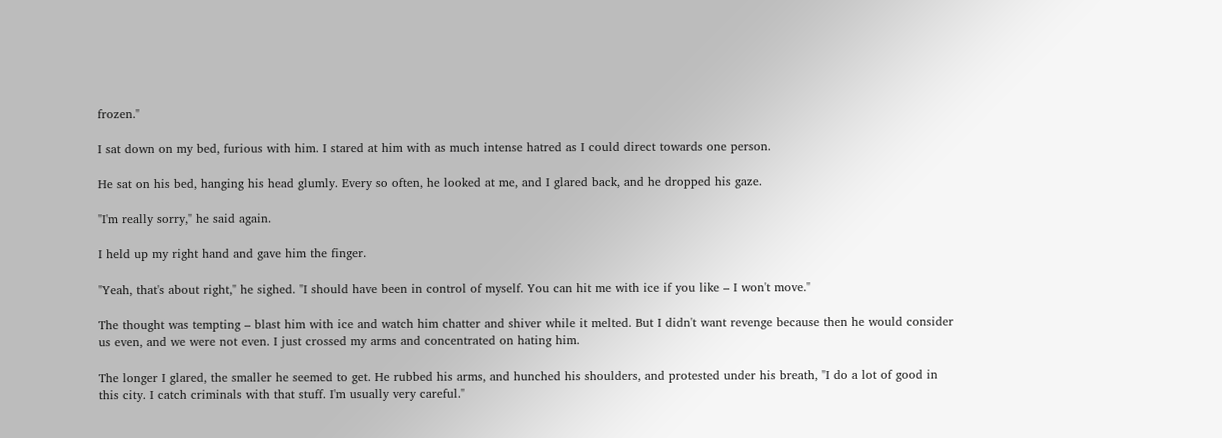frozen."

I sat down on my bed, furious with him. I stared at him with as much intense hatred as I could direct towards one person.

He sat on his bed, hanging his head glumly. Every so often, he looked at me, and I glared back, and he dropped his gaze.

"I'm really sorry," he said again.

I held up my right hand and gave him the finger.

"Yeah, that's about right," he sighed. "I should have been in control of myself. You can hit me with ice if you like – I won't move."

The thought was tempting – blast him with ice and watch him chatter and shiver while it melted. But I didn't want revenge because then he would consider us even, and we were not even. I just crossed my arms and concentrated on hating him.

The longer I glared, the smaller he seemed to get. He rubbed his arms, and hunched his shoulders, and protested under his breath, "I do a lot of good in this city. I catch criminals with that stuff. I'm usually very careful."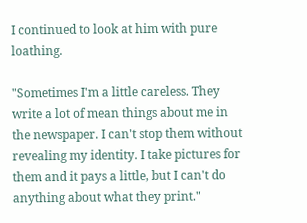I continued to look at him with pure loathing.

"Sometimes I'm a little careless. They write a lot of mean things about me in the newspaper. I can't stop them without revealing my identity. I take pictures for them and it pays a little, but I can't do anything about what they print."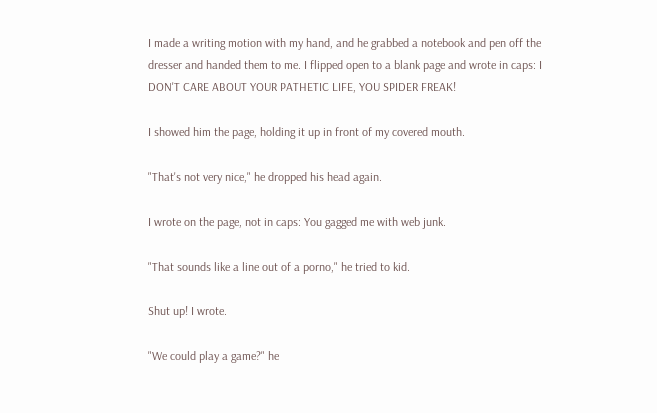I made a writing motion with my hand, and he grabbed a notebook and pen off the dresser and handed them to me. I flipped open to a blank page and wrote in caps: I DON'T CARE ABOUT YOUR PATHETIC LIFE, YOU SPIDER FREAK!

I showed him the page, holding it up in front of my covered mouth.

"That's not very nice," he dropped his head again.

I wrote on the page, not in caps: You gagged me with web junk.

"That sounds like a line out of a porno," he tried to kid.

Shut up! I wrote.

"We could play a game?" he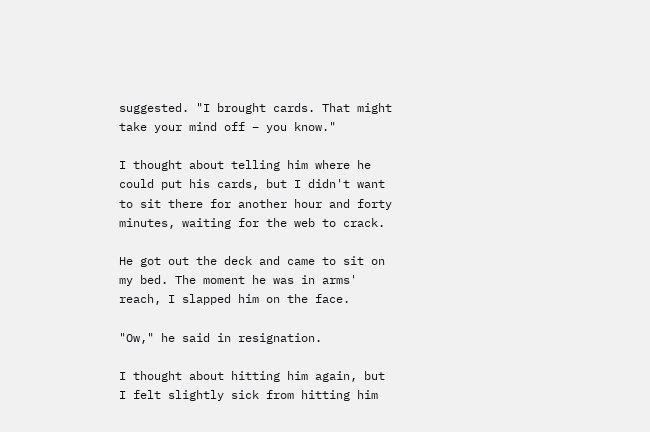suggested. "I brought cards. That might take your mind off – you know."

I thought about telling him where he could put his cards, but I didn't want to sit there for another hour and forty minutes, waiting for the web to crack.

He got out the deck and came to sit on my bed. The moment he was in arms' reach, I slapped him on the face.

"Ow," he said in resignation.

I thought about hitting him again, but I felt slightly sick from hitting him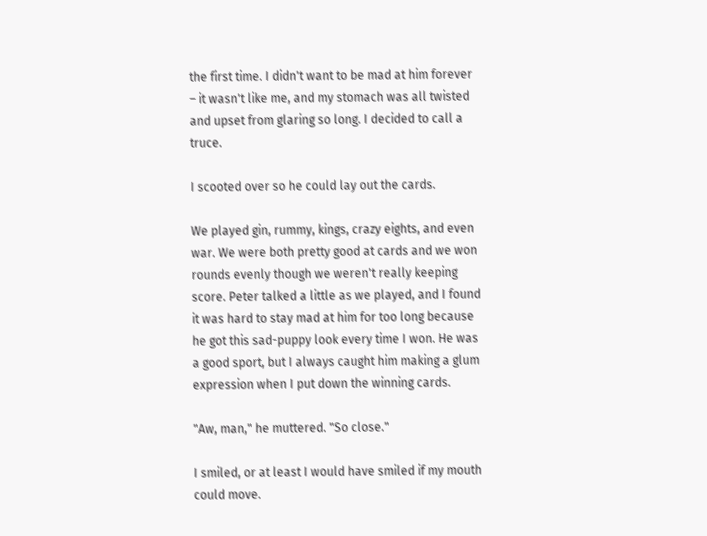the first time. I didn't want to be mad at him forever – it wasn't like me, and my stomach was all twisted and upset from glaring so long. I decided to call a truce.

I scooted over so he could lay out the cards.

We played gin, rummy, kings, crazy eights, and even war. We were both pretty good at cards and we won rounds evenly though we weren't really keeping score. Peter talked a little as we played, and I found it was hard to stay mad at him for too long because he got this sad-puppy look every time I won. He was a good sport, but I always caught him making a glum expression when I put down the winning cards.

"Aw, man," he muttered. "So close."

I smiled, or at least I would have smiled if my mouth could move.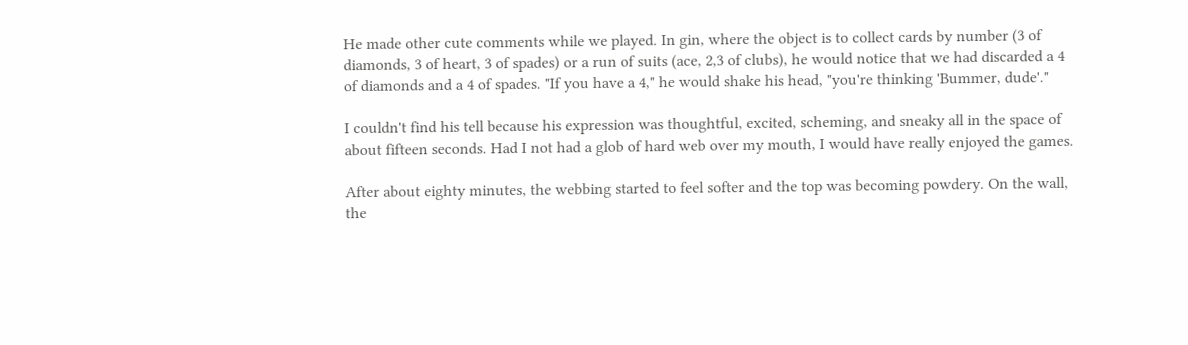He made other cute comments while we played. In gin, where the object is to collect cards by number (3 of diamonds, 3 of heart, 3 of spades) or a run of suits (ace, 2,3 of clubs), he would notice that we had discarded a 4 of diamonds and a 4 of spades. "If you have a 4," he would shake his head, "you're thinking 'Bummer, dude'."

I couldn't find his tell because his expression was thoughtful, excited, scheming, and sneaky all in the space of about fifteen seconds. Had I not had a glob of hard web over my mouth, I would have really enjoyed the games.

After about eighty minutes, the webbing started to feel softer and the top was becoming powdery. On the wall, the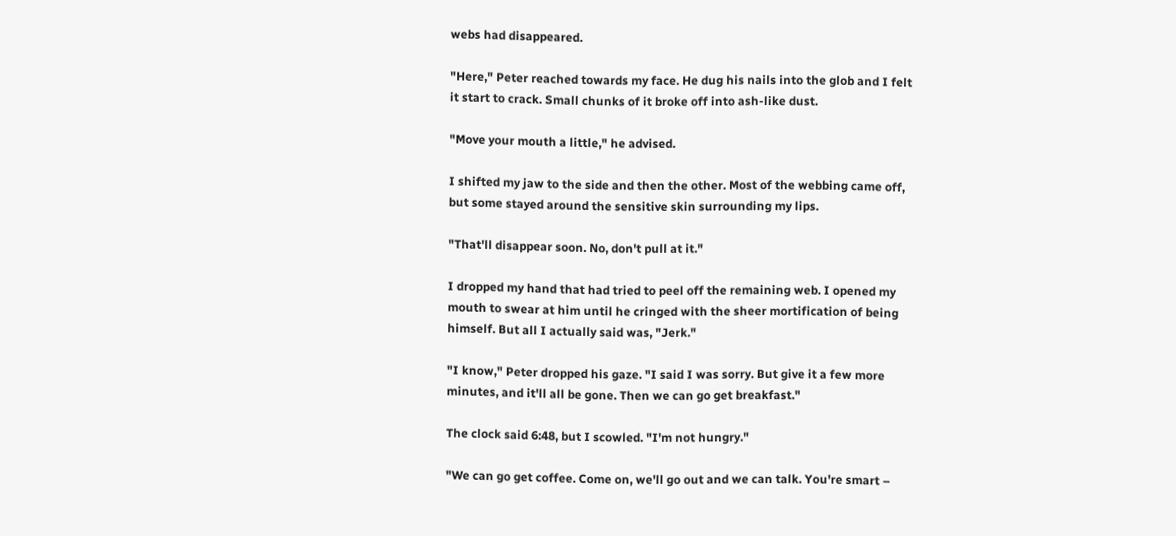webs had disappeared.

"Here," Peter reached towards my face. He dug his nails into the glob and I felt it start to crack. Small chunks of it broke off into ash-like dust.

"Move your mouth a little," he advised.

I shifted my jaw to the side and then the other. Most of the webbing came off, but some stayed around the sensitive skin surrounding my lips.

"That'll disappear soon. No, don't pull at it."

I dropped my hand that had tried to peel off the remaining web. I opened my mouth to swear at him until he cringed with the sheer mortification of being himself. But all I actually said was, "Jerk."

"I know," Peter dropped his gaze. "I said I was sorry. But give it a few more minutes, and it'll all be gone. Then we can go get breakfast."

The clock said 6:48, but I scowled. "I'm not hungry."

"We can go get coffee. Come on, we'll go out and we can talk. You're smart –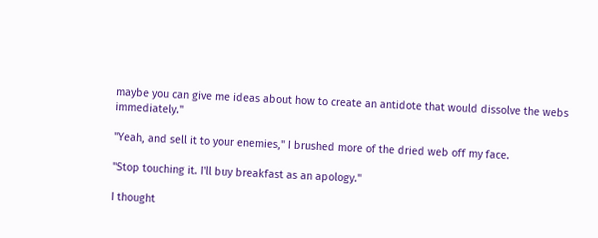maybe you can give me ideas about how to create an antidote that would dissolve the webs immediately."

"Yeah, and sell it to your enemies," I brushed more of the dried web off my face.

"Stop touching it. I'll buy breakfast as an apology."

I thought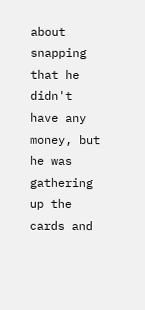about snapping that he didn't have any money, but he was gathering up the cards and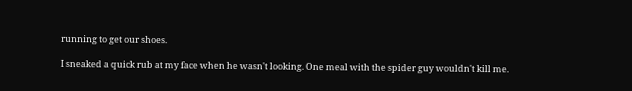running to get our shoes.

I sneaked a quick rub at my face when he wasn't looking. One meal with the spider guy wouldn't kill me.